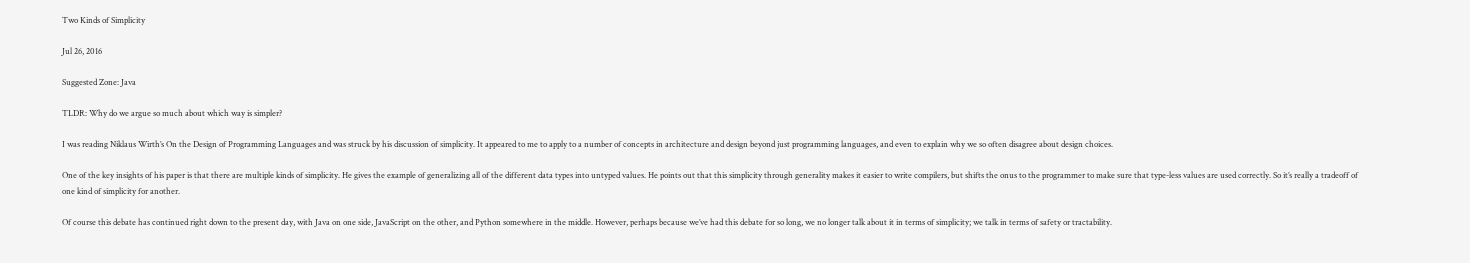Two Kinds of Simplicity

Jul 26, 2016

Suggested Zone: Java

TLDR: Why do we argue so much about which way is simpler?

I was reading Niklaus Wirth’s On the Design of Programming Languages and was struck by his discussion of simplicity. It appeared to me to apply to a number of concepts in architecture and design beyond just programming languages, and even to explain why we so often disagree about design choices.

One of the key insights of his paper is that there are multiple kinds of simplicity. He gives the example of generalizing all of the different data types into untyped values. He points out that this simplicity through generality makes it easier to write compilers, but shifts the onus to the programmer to make sure that type-less values are used correctly. So it’s really a tradeoff of one kind of simplicity for another.

Of course this debate has continued right down to the present day, with Java on one side, JavaScript on the other, and Python somewhere in the middle. However, perhaps because we’ve had this debate for so long, we no longer talk about it in terms of simplicity; we talk in terms of safety or tractability.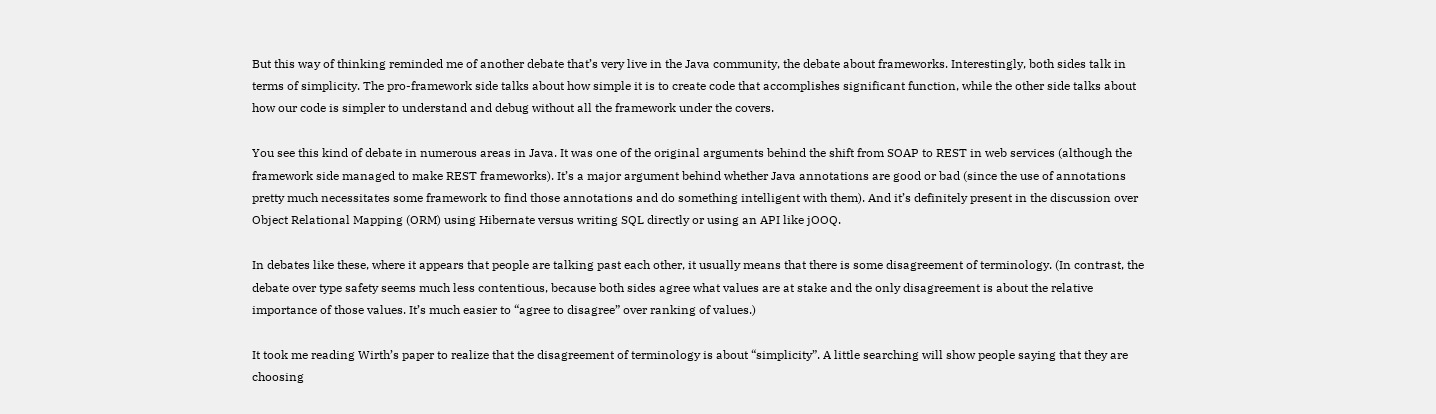But this way of thinking reminded me of another debate that’s very live in the Java community, the debate about frameworks. Interestingly, both sides talk in terms of simplicity. The pro-framework side talks about how simple it is to create code that accomplishes significant function, while the other side talks about how our code is simpler to understand and debug without all the framework under the covers.

You see this kind of debate in numerous areas in Java. It was one of the original arguments behind the shift from SOAP to REST in web services (although the framework side managed to make REST frameworks). It’s a major argument behind whether Java annotations are good or bad (since the use of annotations pretty much necessitates some framework to find those annotations and do something intelligent with them). And it’s definitely present in the discussion over Object Relational Mapping (ORM) using Hibernate versus writing SQL directly or using an API like jOOQ.

In debates like these, where it appears that people are talking past each other, it usually means that there is some disagreement of terminology. (In contrast, the debate over type safety seems much less contentious, because both sides agree what values are at stake and the only disagreement is about the relative importance of those values. It’s much easier to “agree to disagree” over ranking of values.)

It took me reading Wirth’s paper to realize that the disagreement of terminology is about “simplicity”. A little searching will show people saying that they are choosing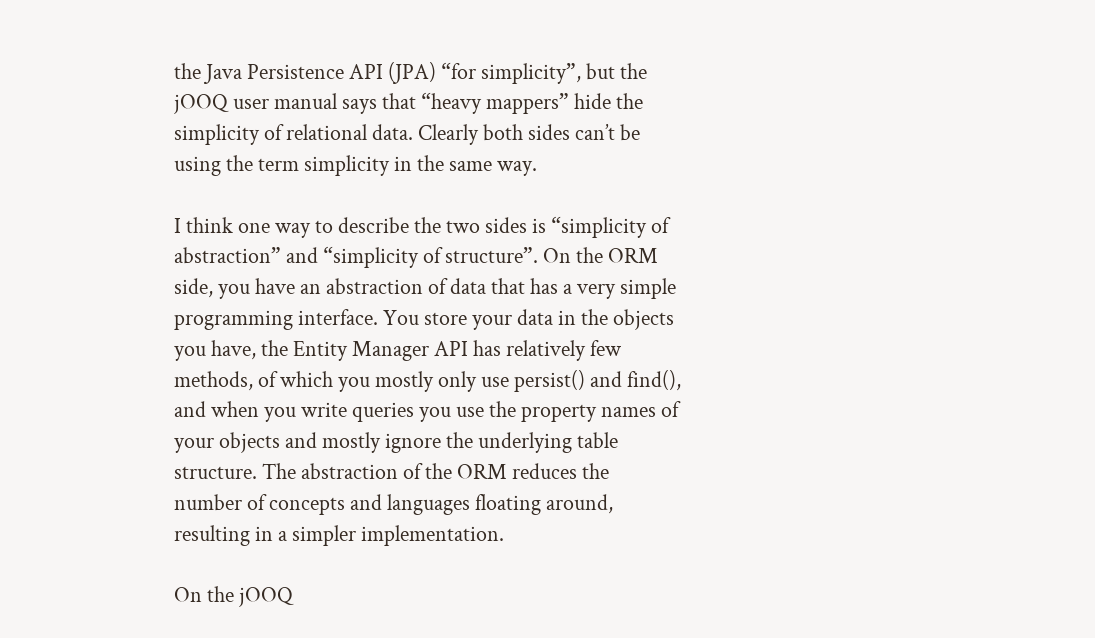the Java Persistence API (JPA) “for simplicity”, but the jOOQ user manual says that “heavy mappers” hide the simplicity of relational data. Clearly both sides can’t be using the term simplicity in the same way.

I think one way to describe the two sides is “simplicity of abstraction” and “simplicity of structure”. On the ORM side, you have an abstraction of data that has a very simple programming interface. You store your data in the objects you have, the Entity Manager API has relatively few methods, of which you mostly only use persist() and find(), and when you write queries you use the property names of your objects and mostly ignore the underlying table structure. The abstraction of the ORM reduces the number of concepts and languages floating around, resulting in a simpler implementation.

On the jOOQ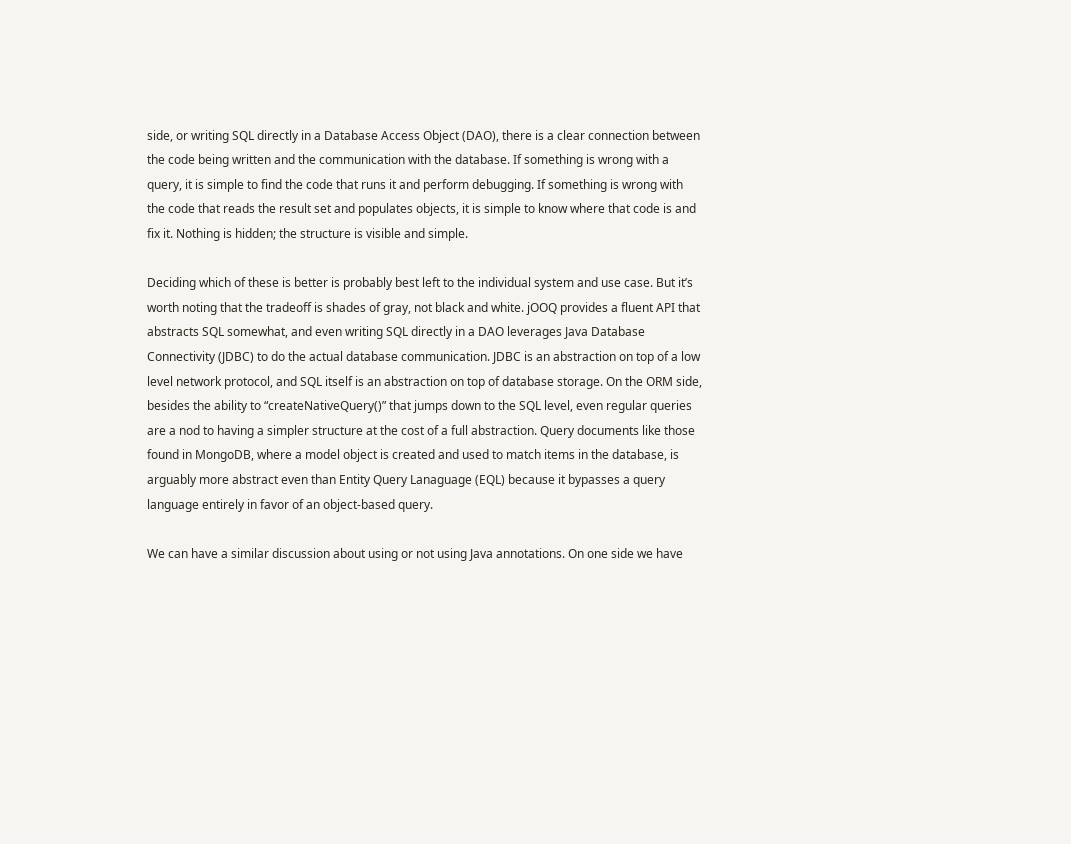side, or writing SQL directly in a Database Access Object (DAO), there is a clear connection between the code being written and the communication with the database. If something is wrong with a query, it is simple to find the code that runs it and perform debugging. If something is wrong with the code that reads the result set and populates objects, it is simple to know where that code is and fix it. Nothing is hidden; the structure is visible and simple.

Deciding which of these is better is probably best left to the individual system and use case. But it’s worth noting that the tradeoff is shades of gray, not black and white. jOOQ provides a fluent API that abstracts SQL somewhat, and even writing SQL directly in a DAO leverages Java Database Connectivity (JDBC) to do the actual database communication. JDBC is an abstraction on top of a low level network protocol, and SQL itself is an abstraction on top of database storage. On the ORM side, besides the ability to “createNativeQuery()” that jumps down to the SQL level, even regular queries are a nod to having a simpler structure at the cost of a full abstraction. Query documents like those found in MongoDB, where a model object is created and used to match items in the database, is arguably more abstract even than Entity Query Lanaguage (EQL) because it bypasses a query language entirely in favor of an object-based query.

We can have a similar discussion about using or not using Java annotations. On one side we have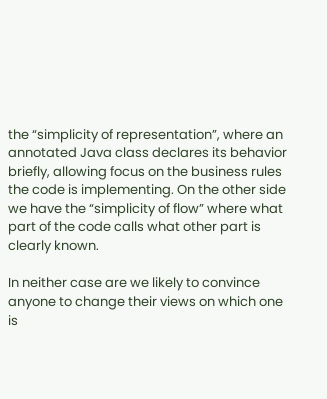the “simplicity of representation”, where an annotated Java class declares its behavior briefly, allowing focus on the business rules the code is implementing. On the other side we have the “simplicity of flow” where what part of the code calls what other part is clearly known.

In neither case are we likely to convince anyone to change their views on which one is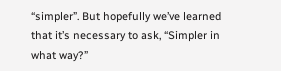“simpler”. But hopefully we’ve learned that it’s necessary to ask, “Simpler in what way?”